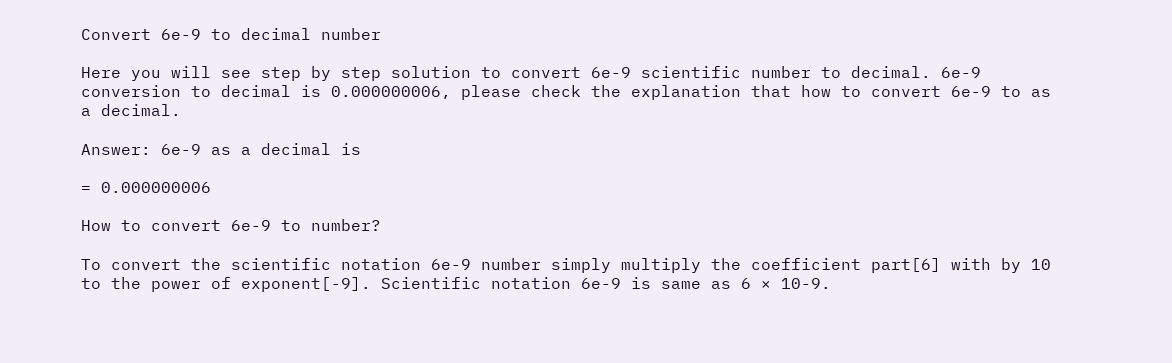Convert 6e-9 to decimal number

Here you will see step by step solution to convert 6e-9 scientific number to decimal. 6e-9 conversion to decimal is 0.000000006, please check the explanation that how to convert 6e-9 to as a decimal.

Answer: 6e-9 as a decimal is

= 0.000000006

How to convert 6e-9 to number?

To convert the scientific notation 6e-9 number simply multiply the coefficient part[6] with by 10 to the power of exponent[-9]. Scientific notation 6e-9 is same as 6 × 10-9.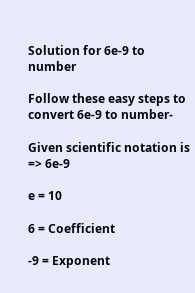Solution for 6e-9 to number

Follow these easy steps to convert 6e-9 to number-

Given scientific notation is => 6e-9

e = 10

6 = Coefficient

-9 = Exponent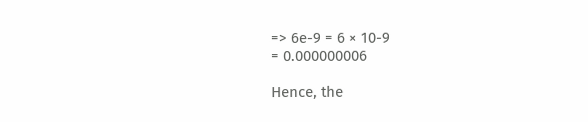=> 6e-9 = 6 × 10-9
= 0.000000006

Hence, the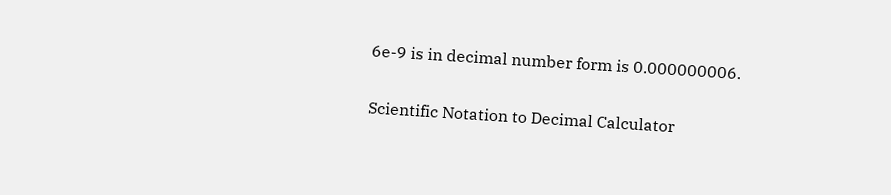6e-9 is in decimal number form is 0.000000006.

Scientific Notation to Decimal Calculator